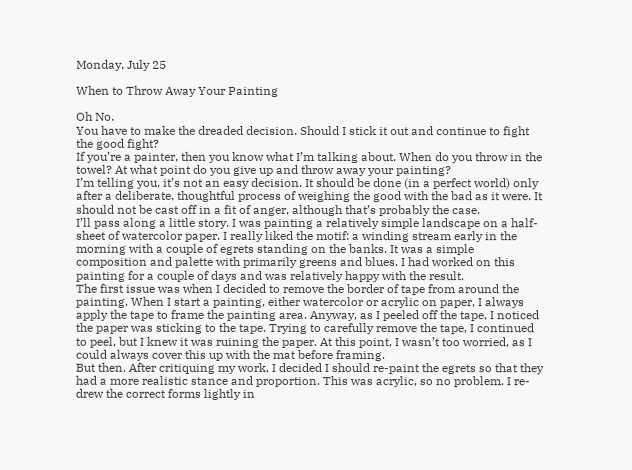Monday, July 25

When to Throw Away Your Painting

Oh No.
You have to make the dreaded decision. Should I stick it out and continue to fight the good fight?
If you’re a painter, then you know what I’m talking about. When do you throw in the towel? At what point do you give up and throw away your painting?
I’m telling you, it’s not an easy decision. It should be done (in a perfect world) only after a deliberate, thoughtful process of weighing the good with the bad as it were. It should not be cast off in a fit of anger, although that’s probably the case.
I’ll pass along a little story. I was painting a relatively simple landscape on a half-sheet of watercolor paper. I really liked the motif: a winding stream early in the morning with a couple of egrets standing on the banks. It was a simple composition and palette with primarily greens and blues. I had worked on this painting for a couple of days and was relatively happy with the result.
The first issue was when I decided to remove the border of tape from around the painting. When I start a painting, either watercolor or acrylic on paper, I always apply the tape to frame the painting area. Anyway, as I peeled off the tape, I noticed the paper was sticking to the tape. Trying to carefully remove the tape, I continued to peel, but I knew it was ruining the paper. At this point, I wasn’t too worried, as I could always cover this up with the mat before framing.
But then. After critiquing my work, I decided I should re-paint the egrets so that they had a more realistic stance and proportion. This was acrylic, so no problem. I re-drew the correct forms lightly in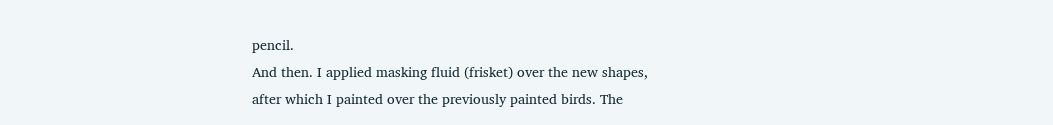pencil.
And then. I applied masking fluid (frisket) over the new shapes, after which I painted over the previously painted birds. The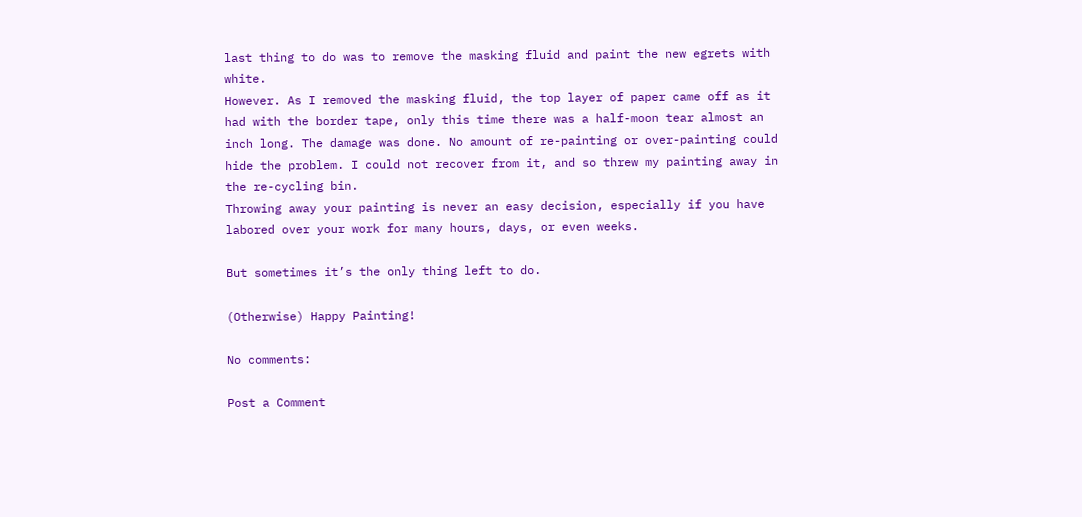last thing to do was to remove the masking fluid and paint the new egrets with white.
However. As I removed the masking fluid, the top layer of paper came off as it had with the border tape, only this time there was a half-moon tear almost an inch long. The damage was done. No amount of re-painting or over-painting could hide the problem. I could not recover from it, and so threw my painting away in the re-cycling bin.
Throwing away your painting is never an easy decision, especially if you have labored over your work for many hours, days, or even weeks.

But sometimes it’s the only thing left to do.

(Otherwise) Happy Painting!

No comments:

Post a Comment